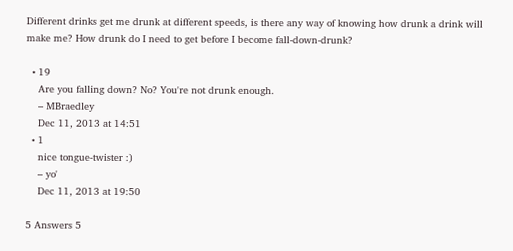Different drinks get me drunk at different speeds, is there any way of knowing how drunk a drink will make me? How drunk do I need to get before I become fall-down-drunk?

  • 19
    Are you falling down? No? You're not drunk enough.
    – MBraedley
    Dec 11, 2013 at 14:51
  • 1
    nice tongue-twister :)
    – yo'
    Dec 11, 2013 at 19:50

5 Answers 5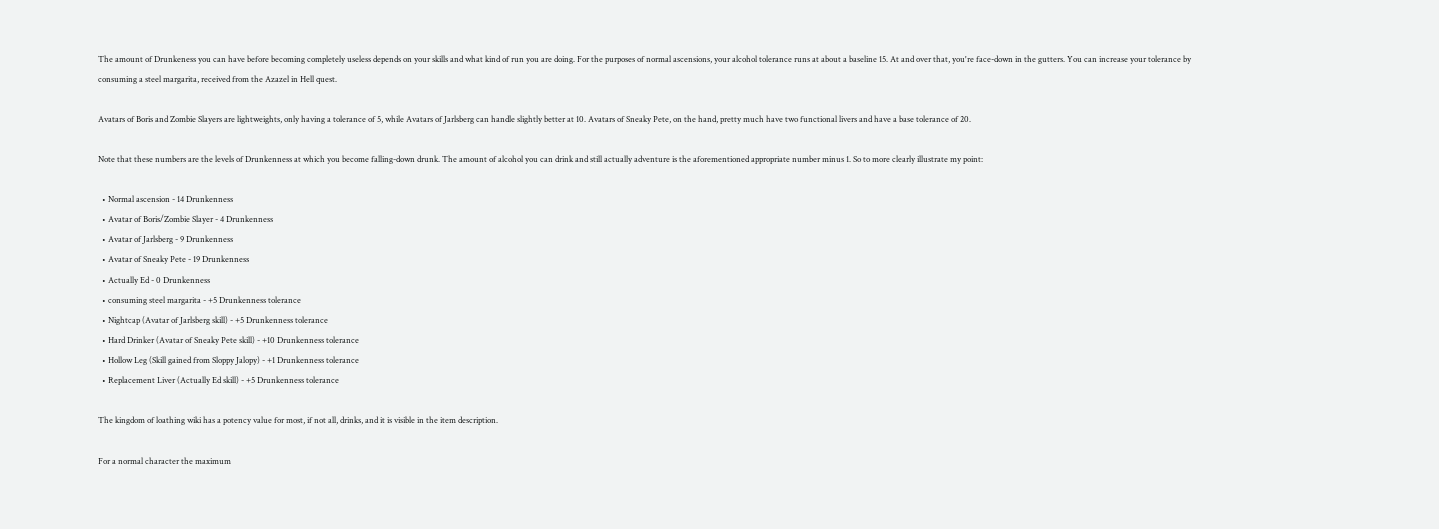The amount of Drunkeness you can have before becoming completely useless depends on your skills and what kind of run you are doing. For the purposes of normal ascensions, your alcohol tolerance runs at about a baseline 15. At and over that, you're face-down in the gutters. You can increase your tolerance by consuming a steel margarita, received from the Azazel in Hell quest.

Avatars of Boris and Zombie Slayers are lightweights, only having a tolerance of 5, while Avatars of Jarlsberg can handle slightly better at 10. Avatars of Sneaky Pete, on the hand, pretty much have two functional livers and have a base tolerance of 20.

Note that these numbers are the levels of Drunkenness at which you become falling-down drunk. The amount of alcohol you can drink and still actually adventure is the aforementioned appropriate number minus 1. So to more clearly illustrate my point:

  • Normal ascension - 14 Drunkenness
  • Avatar of Boris/Zombie Slayer - 4 Drunkenness
  • Avatar of Jarlsberg - 9 Drunkenness
  • Avatar of Sneaky Pete - 19 Drunkenness
  • Actually Ed - 0 Drunkenness
  • consuming steel margarita - +5 Drunkenness tolerance
  • Nightcap (Avatar of Jarlsberg skill) - +5 Drunkenness tolerance
  • Hard Drinker (Avatar of Sneaky Pete skill) - +10 Drunkenness tolerance
  • Hollow Leg (Skill gained from Sloppy Jalopy) - +1 Drunkenness tolerance
  • Replacement Liver (Actually Ed skill) - +5 Drunkenness tolerance

The kingdom of loathing wiki has a potency value for most, if not all, drinks, and it is visible in the item description.

For a normal character the maximum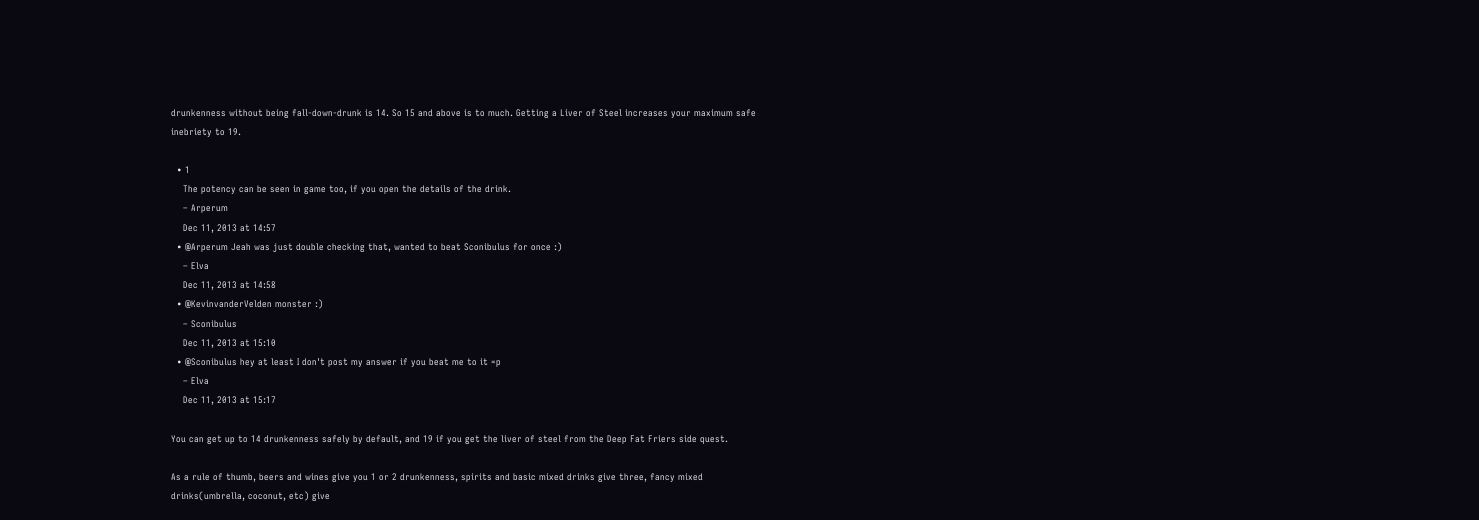drunkenness without being fall-down-drunk is 14. So 15 and above is to much. Getting a Liver of Steel increases your maximum safe inebriety to 19.

  • 1
    The potency can be seen in game too, if you open the details of the drink.
    – Arperum
    Dec 11, 2013 at 14:57
  • @Arperum Jeah was just double checking that, wanted to beat Sconibulus for once :)
    – Elva
    Dec 11, 2013 at 14:58
  • @KevinvanderVelden monster :)
    – Sconibulus
    Dec 11, 2013 at 15:10
  • @Sconibulus hey at least I don't post my answer if you beat me to it =p
    – Elva
    Dec 11, 2013 at 15:17

You can get up to 14 drunkenness safely by default, and 19 if you get the liver of steel from the Deep Fat Friers side quest.

As a rule of thumb, beers and wines give you 1 or 2 drunkenness, spirits and basic mixed drinks give three, fancy mixed drinks(umbrella, coconut, etc) give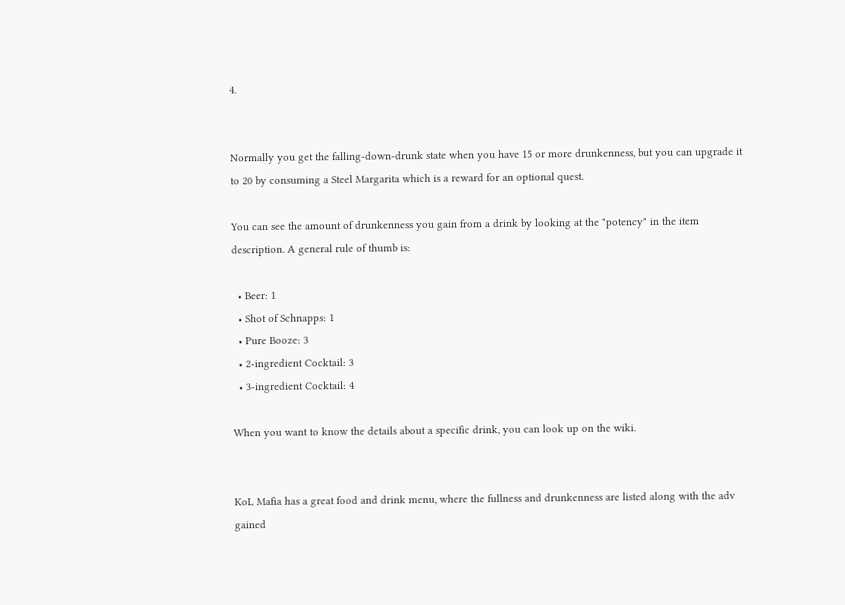4.


Normally you get the falling-down-drunk state when you have 15 or more drunkenness, but you can upgrade it to 20 by consuming a Steel Margarita which is a reward for an optional quest.

You can see the amount of drunkenness you gain from a drink by looking at the "potency" in the item description. A general rule of thumb is:

  • Beer: 1
  • Shot of Schnapps: 1
  • Pure Booze: 3
  • 2-ingredient Cocktail: 3
  • 3-ingredient Cocktail: 4

When you want to know the details about a specific drink, you can look up on the wiki.


KoL Mafia has a great food and drink menu, where the fullness and drunkenness are listed along with the adv gained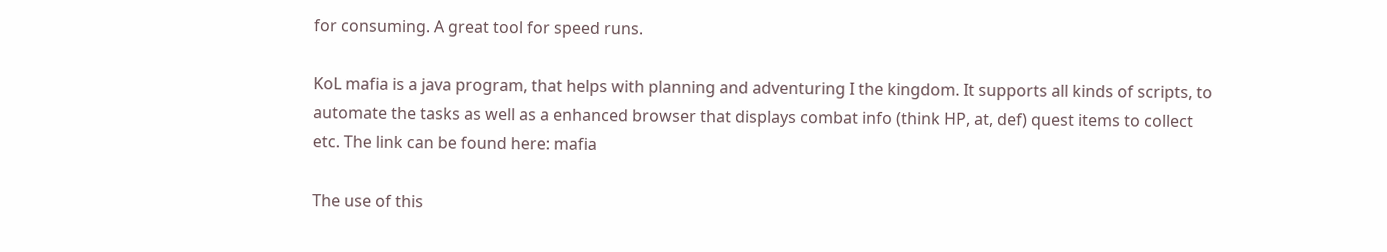for consuming. A great tool for speed runs.

KoL mafia is a java program, that helps with planning and adventuring I the kingdom. It supports all kinds of scripts, to automate the tasks as well as a enhanced browser that displays combat info (think HP, at, def) quest items to collect etc. The link can be found here: mafia

The use of this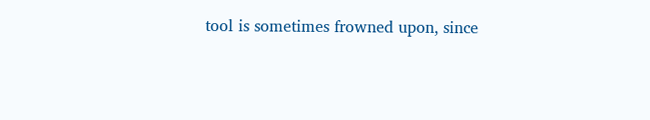tool is sometimes frowned upon, since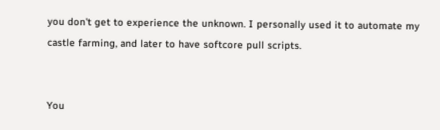you don't get to experience the unknown. I personally used it to automate my castle farming, and later to have softcore pull scripts.


You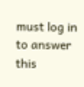must log in to answer this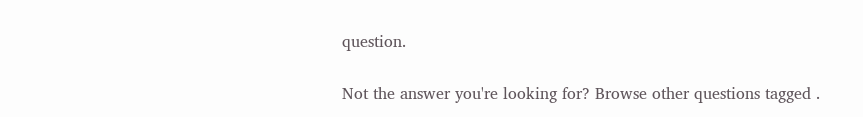question.

Not the answer you're looking for? Browse other questions tagged .